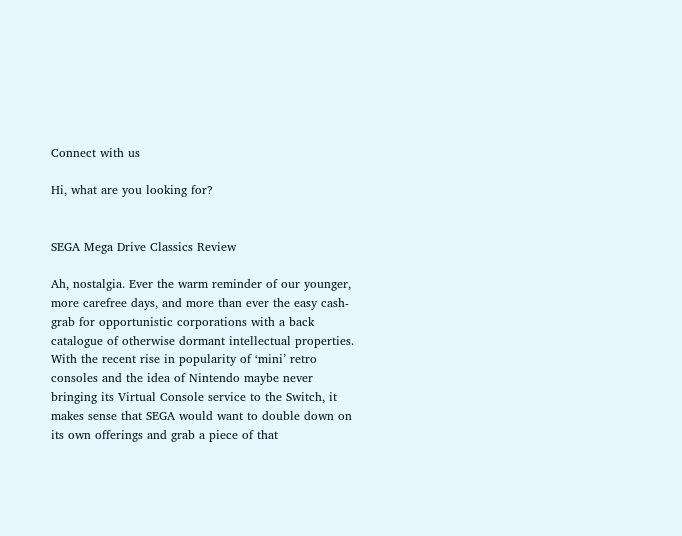Connect with us

Hi, what are you looking for?


SEGA Mega Drive Classics Review

Ah, nostalgia. Ever the warm reminder of our younger, more carefree days, and more than ever the easy cash-grab for opportunistic corporations with a back catalogue of otherwise dormant intellectual properties. With the recent rise in popularity of ‘mini’ retro consoles and the idea of Nintendo maybe never bringing its Virtual Console service to the Switch, it makes sense that SEGA would want to double down on its own offerings and grab a piece of that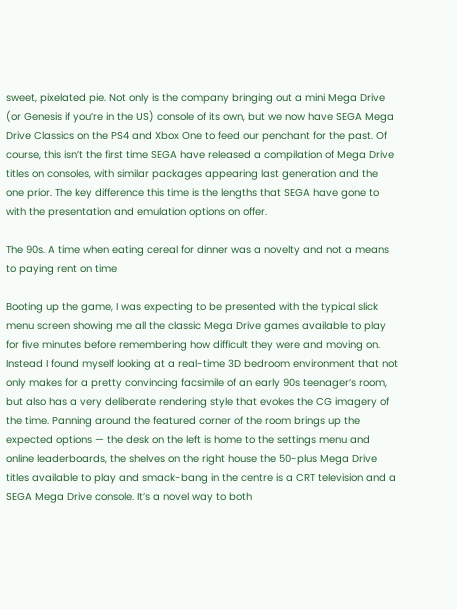sweet, pixelated pie. Not only is the company bringing out a mini Mega Drive (or Genesis if you’re in the US) console of its own, but we now have SEGA Mega Drive Classics on the PS4 and Xbox One to feed our penchant for the past. Of course, this isn’t the first time SEGA have released a compilation of Mega Drive titles on consoles, with similar packages appearing last generation and the one prior. The key difference this time is the lengths that SEGA have gone to with the presentation and emulation options on offer.

The 90s. A time when eating cereal for dinner was a novelty and not a means to paying rent on time

Booting up the game, I was expecting to be presented with the typical slick menu screen showing me all the classic Mega Drive games available to play for five minutes before remembering how difficult they were and moving on. Instead I found myself looking at a real-time 3D bedroom environment that not only makes for a pretty convincing facsimile of an early 90s teenager’s room, but also has a very deliberate rendering style that evokes the CG imagery of the time. Panning around the featured corner of the room brings up the expected options — the desk on the left is home to the settings menu and online leaderboards, the shelves on the right house the 50-plus Mega Drive titles available to play and smack-bang in the centre is a CRT television and a SEGA Mega Drive console. It’s a novel way to both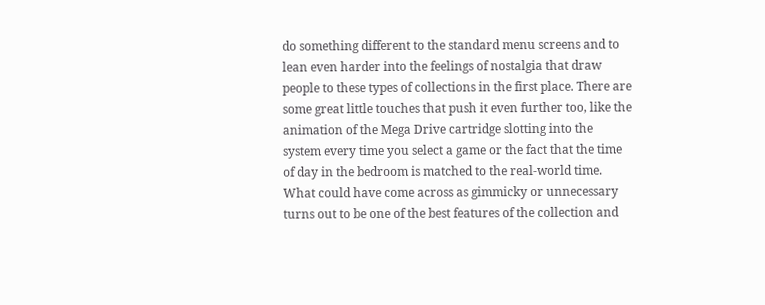do something different to the standard menu screens and to lean even harder into the feelings of nostalgia that draw people to these types of collections in the first place. There are some great little touches that push it even further too, like the animation of the Mega Drive cartridge slotting into the system every time you select a game or the fact that the time of day in the bedroom is matched to the real-world time. What could have come across as gimmicky or unnecessary turns out to be one of the best features of the collection and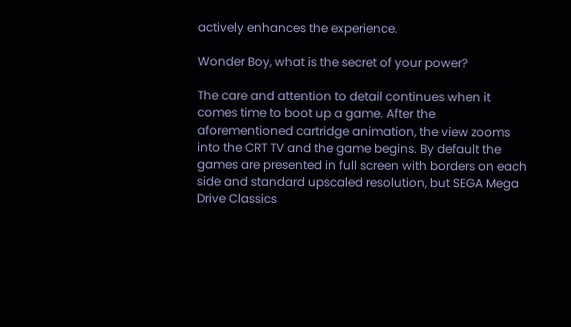actively enhances the experience.

Wonder Boy, what is the secret of your power?

The care and attention to detail continues when it comes time to boot up a game. After the aforementioned cartridge animation, the view zooms into the CRT TV and the game begins. By default the games are presented in full screen with borders on each side and standard upscaled resolution, but SEGA Mega Drive Classics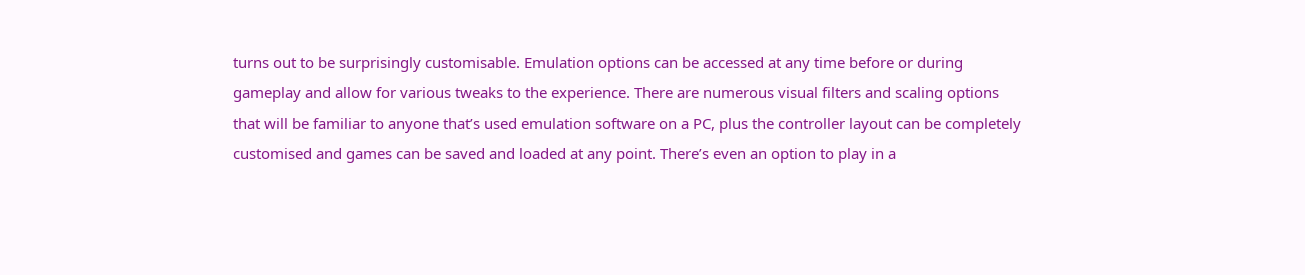turns out to be surprisingly customisable. Emulation options can be accessed at any time before or during gameplay and allow for various tweaks to the experience. There are numerous visual filters and scaling options that will be familiar to anyone that’s used emulation software on a PC, plus the controller layout can be completely customised and games can be saved and loaded at any point. There’s even an option to play in a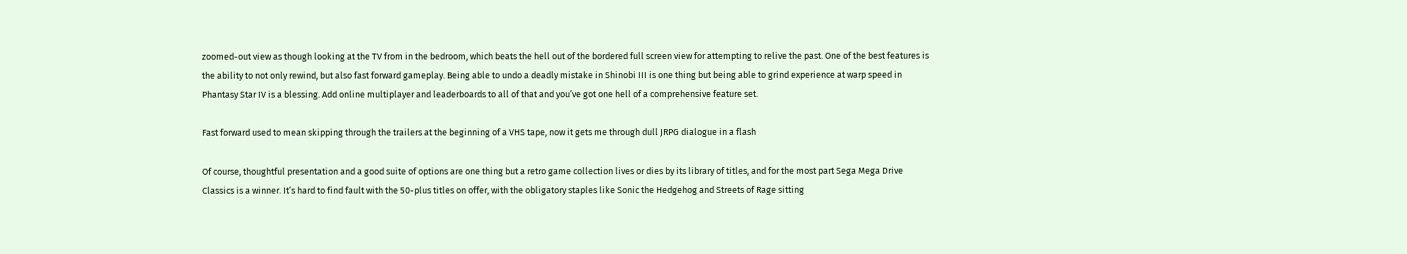zoomed-out view as though looking at the TV from in the bedroom, which beats the hell out of the bordered full screen view for attempting to relive the past. One of the best features is the ability to not only rewind, but also fast forward gameplay. Being able to undo a deadly mistake in Shinobi III is one thing but being able to grind experience at warp speed in Phantasy Star IV is a blessing. Add online multiplayer and leaderboards to all of that and you’ve got one hell of a comprehensive feature set.

Fast forward used to mean skipping through the trailers at the beginning of a VHS tape, now it gets me through dull JRPG dialogue in a flash

Of course, thoughtful presentation and a good suite of options are one thing but a retro game collection lives or dies by its library of titles, and for the most part Sega Mega Drive Classics is a winner. It’s hard to find fault with the 50-plus titles on offer, with the obligatory staples like Sonic the Hedgehog and Streets of Rage sitting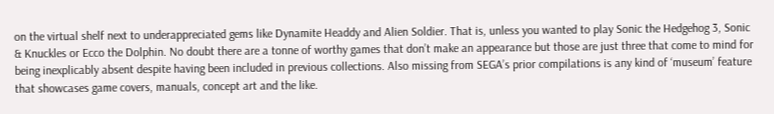on the virtual shelf next to underappreciated gems like Dynamite Headdy and Alien Soldier. That is, unless you wanted to play Sonic the Hedgehog 3, Sonic & Knuckles or Ecco the Dolphin. No doubt there are a tonne of worthy games that don’t make an appearance but those are just three that come to mind for being inexplicably absent despite having been included in previous collections. Also missing from SEGA’s prior compilations is any kind of ‘museum’ feature that showcases game covers, manuals, concept art and the like.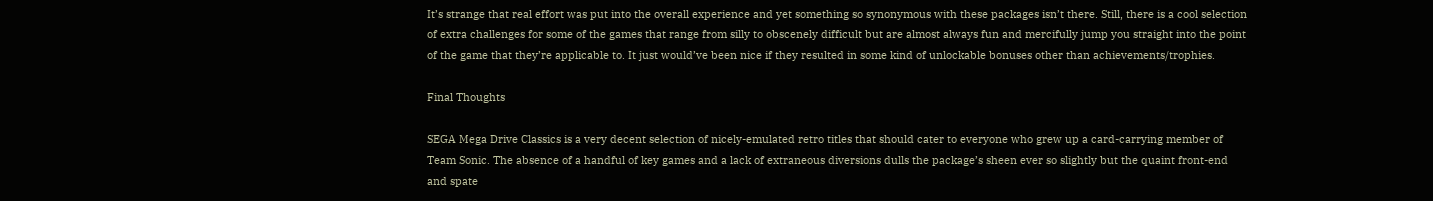It’s strange that real effort was put into the overall experience and yet something so synonymous with these packages isn’t there. Still, there is a cool selection of extra challenges for some of the games that range from silly to obscenely difficult but are almost always fun and mercifully jump you straight into the point of the game that they’re applicable to. It just would’ve been nice if they resulted in some kind of unlockable bonuses other than achievements/trophies.

Final Thoughts

SEGA Mega Drive Classics is a very decent selection of nicely-emulated retro titles that should cater to everyone who grew up a card-carrying member of Team Sonic. The absence of a handful of key games and a lack of extraneous diversions dulls the package’s sheen ever so slightly but the quaint front-end and spate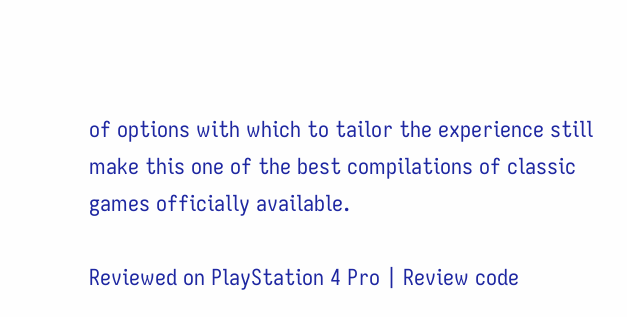of options with which to tailor the experience still make this one of the best compilations of classic games officially available.

Reviewed on PlayStation 4 Pro | Review code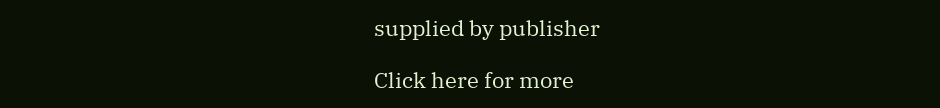supplied by publisher

Click here for more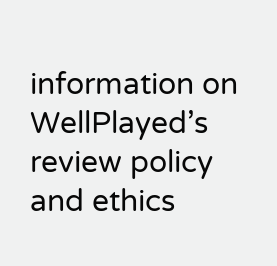information on WellPlayed’s review policy and ethics